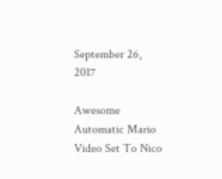September 26, 2017

Awesome Automatic Mario Video Set To Nico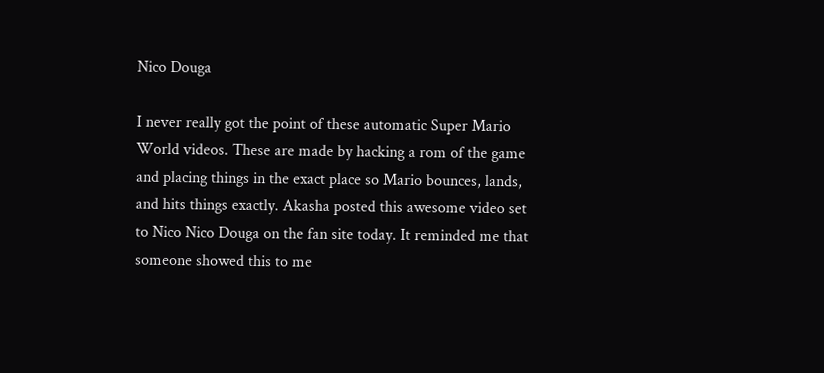Nico Douga

I never really got the point of these automatic Super Mario World videos. These are made by hacking a rom of the game and placing things in the exact place so Mario bounces, lands, and hits things exactly. Akasha posted this awesome video set to Nico Nico Douga on the fan site today. It reminded me that someone showed this to me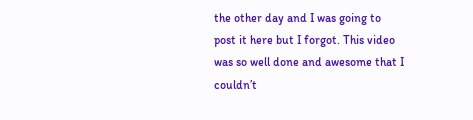the other day and I was going to post it here but I forgot. This video was so well done and awesome that I couldn’t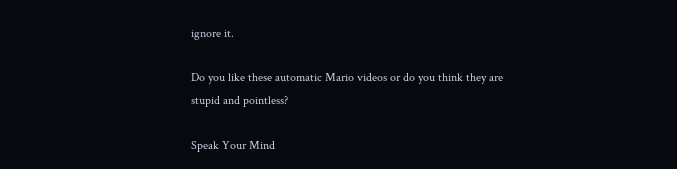ignore it.

Do you like these automatic Mario videos or do you think they are stupid and pointless?

Speak Your Mind